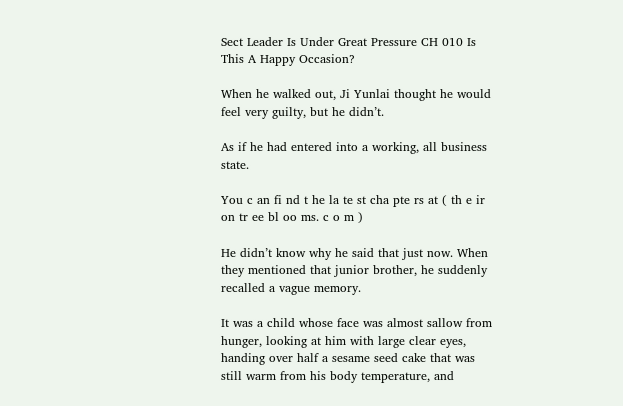Sect Leader Is Under Great Pressure CH 010 Is This A Happy Occasion?

When he walked out, Ji Yunlai thought he would feel very guilty, but he didn’t.

As if he had entered into a working, all business state.

You c an fi nd t he la te st cha pte rs at ( th e ir on tr ee bl oo ms. c o m )

He didn’t know why he said that just now. When they mentioned that junior brother, he suddenly recalled a vague memory.

It was a child whose face was almost sallow from hunger, looking at him with large clear eyes, handing over half a sesame seed cake that was still warm from his body temperature, and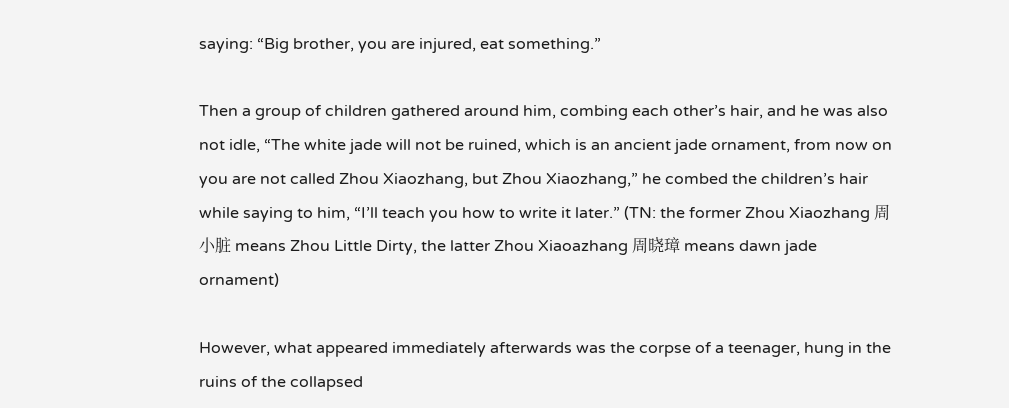saying: “Big brother, you are injured, eat something.”

Then a group of children gathered around him, combing each other’s hair, and he was also not idle, “The white jade will not be ruined, which is an ancient jade ornament, from now on you are not called Zhou Xiaozhang, but Zhou Xiaozhang,” he combed the children’s hair while saying to him, “I’ll teach you how to write it later.” (TN: the former Zhou Xiaozhang 周小脏 means Zhou Little Dirty, the latter Zhou Xiaoazhang 周晓璋 means dawn jade ornament)

However, what appeared immediately afterwards was the corpse of a teenager, hung in the ruins of the collapsed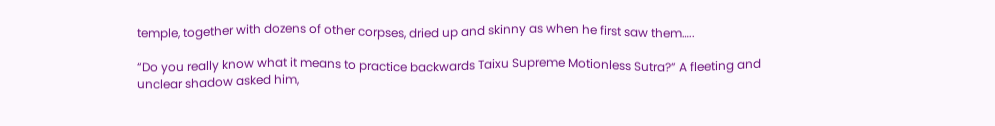temple, together with dozens of other corpses, dried up and skinny as when he first saw them…..

“Do you really know what it means to practice backwards Taixu Supreme Motionless Sutra?” A fleeting and unclear shadow asked him,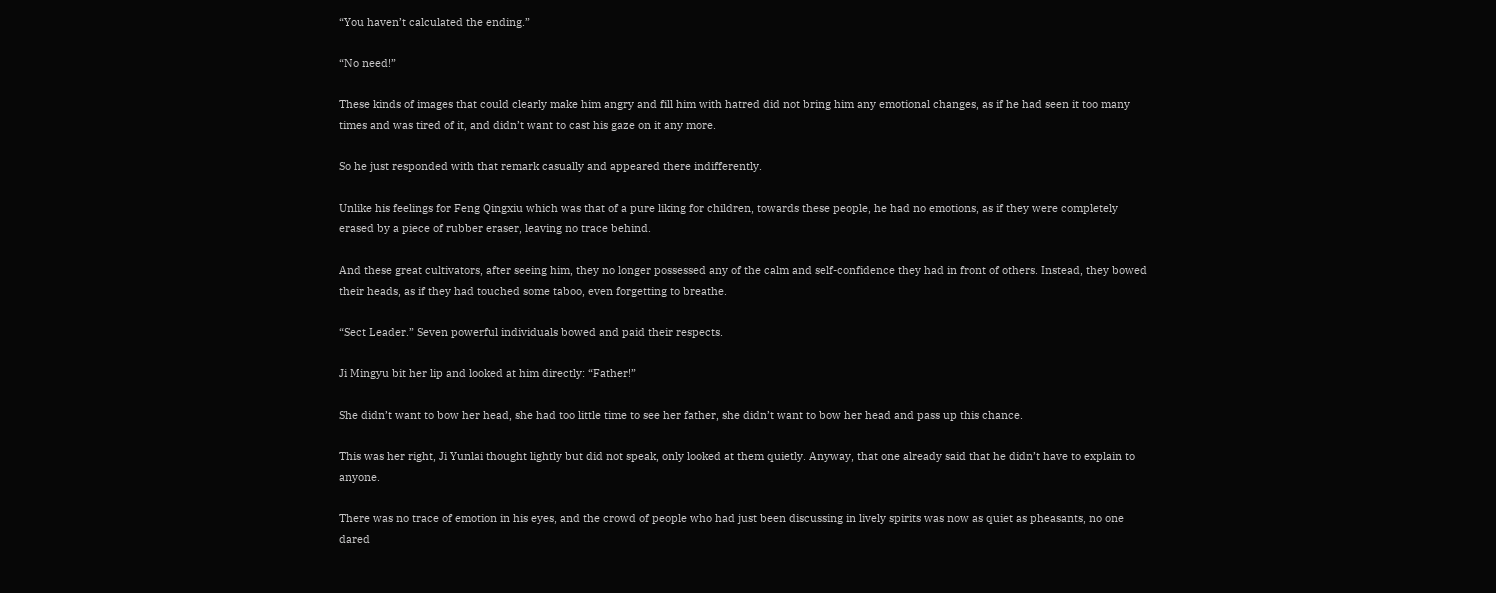“You haven’t calculated the ending.”

“No need!”

These kinds of images that could clearly make him angry and fill him with hatred did not bring him any emotional changes, as if he had seen it too many times and was tired of it, and didn’t want to cast his gaze on it any more.

So he just responded with that remark casually and appeared there indifferently.

Unlike his feelings for Feng Qingxiu which was that of a pure liking for children, towards these people, he had no emotions, as if they were completely erased by a piece of rubber eraser, leaving no trace behind.

And these great cultivators, after seeing him, they no longer possessed any of the calm and self-confidence they had in front of others. Instead, they bowed their heads, as if they had touched some taboo, even forgetting to breathe.

“Sect Leader.” Seven powerful individuals bowed and paid their respects.

Ji Mingyu bit her lip and looked at him directly: “Father!”

She didn’t want to bow her head, she had too little time to see her father, she didn’t want to bow her head and pass up this chance.

This was her right, Ji Yunlai thought lightly but did not speak, only looked at them quietly. Anyway, that one already said that he didn’t have to explain to anyone.

There was no trace of emotion in his eyes, and the crowd of people who had just been discussing in lively spirits was now as quiet as pheasants, no one dared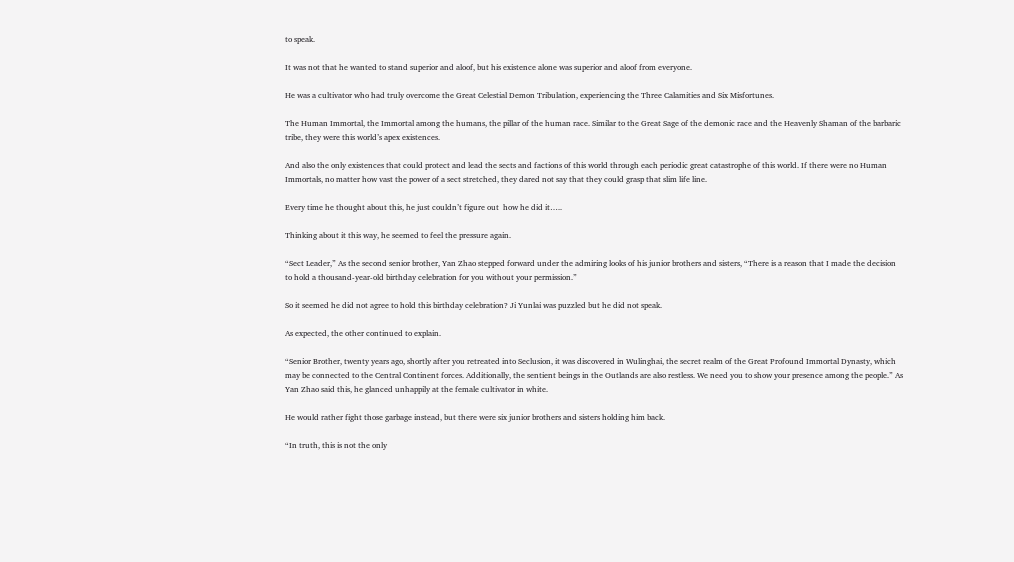to speak.

It was not that he wanted to stand superior and aloof, but his existence alone was superior and aloof from everyone.

He was a cultivator who had truly overcome the Great Celestial Demon Tribulation, experiencing the Three Calamities and Six Misfortunes.

The Human Immortal, the Immortal among the humans, the pillar of the human race. Similar to the Great Sage of the demonic race and the Heavenly Shaman of the barbaric tribe, they were this world’s apex existences.

And also the only existences that could protect and lead the sects and factions of this world through each periodic great catastrophe of this world. If there were no Human Immortals, no matter how vast the power of a sect stretched, they dared not say that they could grasp that slim life line.

Every time he thought about this, he just couldn’t figure out  how he did it…..

Thinking about it this way, he seemed to feel the pressure again.

“Sect Leader,” As the second senior brother, Yan Zhao stepped forward under the admiring looks of his junior brothers and sisters, “There is a reason that I made the decision to hold a thousand-year-old birthday celebration for you without your permission.”

So it seemed he did not agree to hold this birthday celebration? Ji Yunlai was puzzled but he did not speak.

As expected, the other continued to explain.

“Senior Brother, twenty years ago, shortly after you retreated into Seclusion, it was discovered in Wulinghai, the secret realm of the Great Profound Immortal Dynasty, which may be connected to the Central Continent forces. Additionally, the sentient beings in the Outlands are also restless. We need you to show your presence among the people.” As Yan Zhao said this, he glanced unhappily at the female cultivator in white.

He would rather fight those garbage instead, but there were six junior brothers and sisters holding him back.

“In truth, this is not the only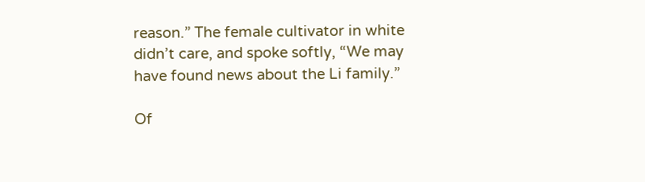reason.” The female cultivator in white didn’t care, and spoke softly, “We may have found news about the Li family.”

Of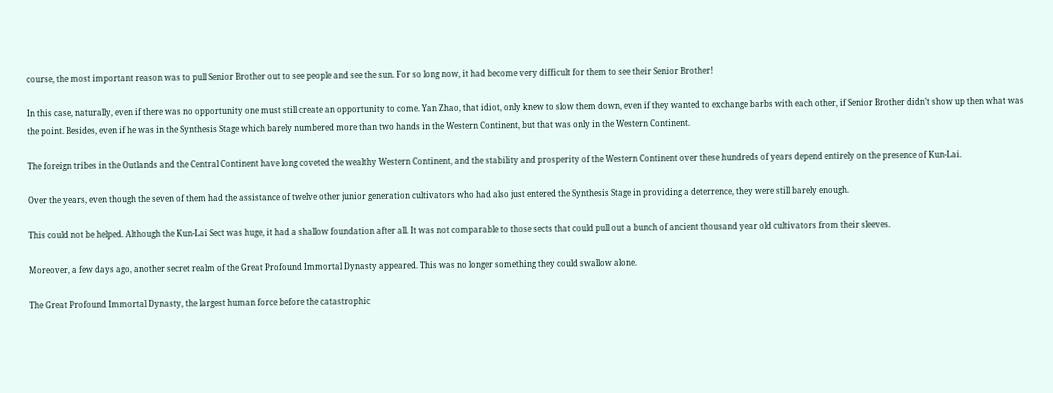course, the most important reason was to pull Senior Brother out to see people and see the sun. For so long now, it had become very difficult for them to see their Senior Brother!

In this case, naturally, even if there was no opportunity one must still create an opportunity to come. Yan Zhao, that idiot, only knew to slow them down, even if they wanted to exchange barbs with each other, if Senior Brother didn’t show up then what was the point. Besides, even if he was in the Synthesis Stage which barely numbered more than two hands in the Western Continent, but that was only in the Western Continent.

The foreign tribes in the Outlands and the Central Continent have long coveted the wealthy Western Continent, and the stability and prosperity of the Western Continent over these hundreds of years depend entirely on the presence of Kun-Lai.

Over the years, even though the seven of them had the assistance of twelve other junior generation cultivators who had also just entered the Synthesis Stage in providing a deterrence, they were still barely enough.

This could not be helped. Although the Kun-Lai Sect was huge, it had a shallow foundation after all. It was not comparable to those sects that could pull out a bunch of ancient thousand year old cultivators from their sleeves.

Moreover, a few days ago, another secret realm of the Great Profound Immortal Dynasty appeared. This was no longer something they could swallow alone.

The Great Profound Immortal Dynasty, the largest human force before the catastrophic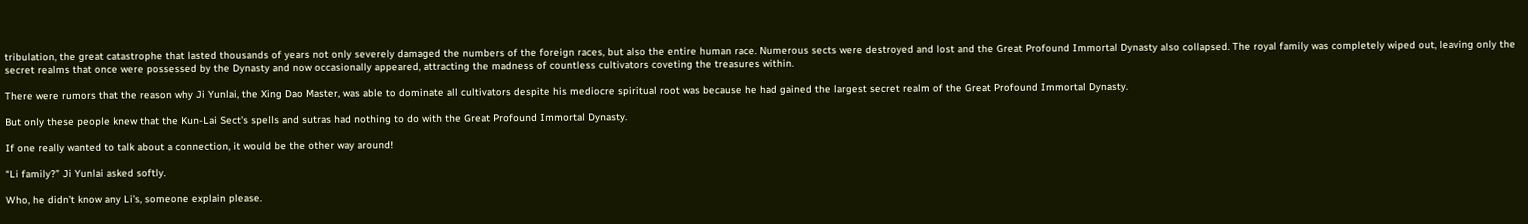tribulation, the great catastrophe that lasted thousands of years not only severely damaged the numbers of the foreign races, but also the entire human race. Numerous sects were destroyed and lost and the Great Profound Immortal Dynasty also collapsed. The royal family was completely wiped out, leaving only the secret realms that once were possessed by the Dynasty and now occasionally appeared, attracting the madness of countless cultivators coveting the treasures within.

There were rumors that the reason why Ji Yunlai, the Xing Dao Master, was able to dominate all cultivators despite his mediocre spiritual root was because he had gained the largest secret realm of the Great Profound Immortal Dynasty.

But only these people knew that the Kun-Lai Sect’s spells and sutras had nothing to do with the Great Profound Immortal Dynasty.

If one really wanted to talk about a connection, it would be the other way around!

“Li family?” Ji Yunlai asked softly.

Who, he didn’t know any Li’s, someone explain please.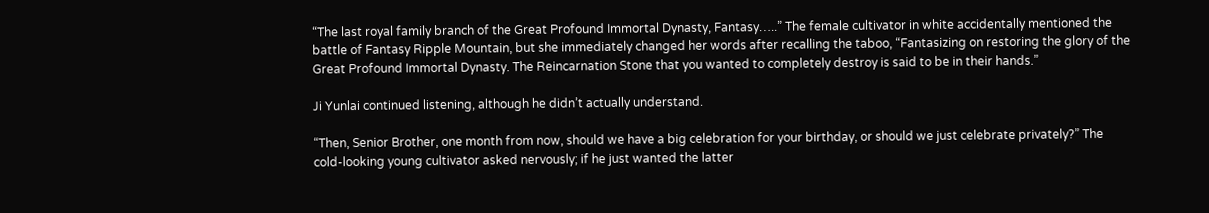“The last royal family branch of the Great Profound Immortal Dynasty, Fantasy…..” The female cultivator in white accidentally mentioned the battle of Fantasy Ripple Mountain, but she immediately changed her words after recalling the taboo, “Fantasizing on restoring the glory of the Great Profound Immortal Dynasty. The Reincarnation Stone that you wanted to completely destroy is said to be in their hands.”

Ji Yunlai continued listening, although he didn’t actually understand.

“Then, Senior Brother, one month from now, should we have a big celebration for your birthday, or should we just celebrate privately?” The cold-looking young cultivator asked nervously; if he just wanted the latter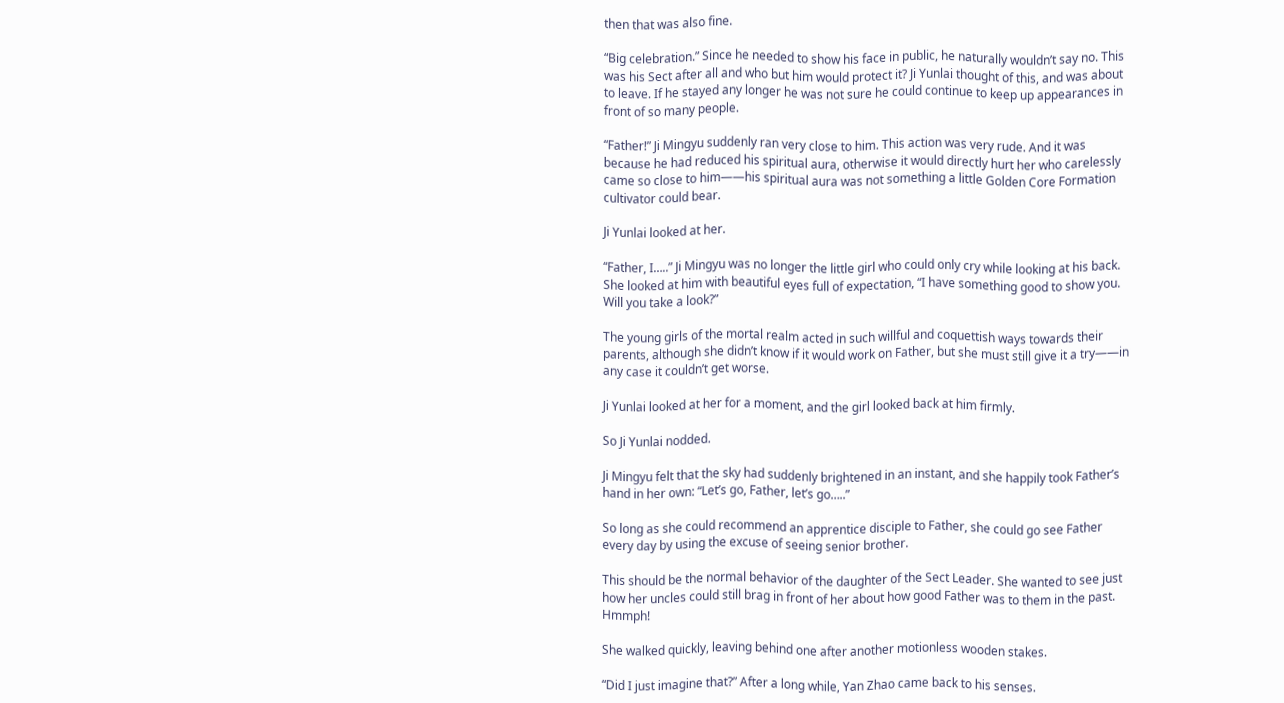then that was also fine.

“Big celebration.” Since he needed to show his face in public, he naturally wouldn’t say no. This was his Sect after all and who but him would protect it? Ji Yunlai thought of this, and was about to leave. If he stayed any longer he was not sure he could continue to keep up appearances in front of so many people.

“Father!” Ji Mingyu suddenly ran very close to him. This action was very rude. And it was because he had reduced his spiritual aura, otherwise it would directly hurt her who carelessly came so close to him——his spiritual aura was not something a little Golden Core Formation cultivator could bear.

Ji Yunlai looked at her.

“Father, I…..” Ji Mingyu was no longer the little girl who could only cry while looking at his back. She looked at him with beautiful eyes full of expectation, “I have something good to show you. Will you take a look?”

The young girls of the mortal realm acted in such willful and coquettish ways towards their parents, although she didn’t know if it would work on Father, but she must still give it a try——in any case it couldn’t get worse.

Ji Yunlai looked at her for a moment, and the girl looked back at him firmly.

So Ji Yunlai nodded.

Ji Mingyu felt that the sky had suddenly brightened in an instant, and she happily took Father’s hand in her own: “Let’s go, Father, let’s go…..”

So long as she could recommend an apprentice disciple to Father, she could go see Father every day by using the excuse of seeing senior brother.

This should be the normal behavior of the daughter of the Sect Leader. She wanted to see just how her uncles could still brag in front of her about how good Father was to them in the past. Hmmph!

She walked quickly, leaving behind one after another motionless wooden stakes.

“Did I just imagine that?” After a long while, Yan Zhao came back to his senses.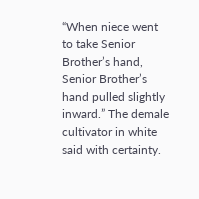“When niece went to take Senior Brother’s hand, Senior Brother’s hand pulled slightly inward.” The demale cultivator in white said with certainty.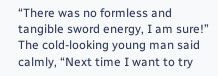“There was no formless and tangible sword energy, I am sure!” The cold-looking young man said calmly, “Next time I want to try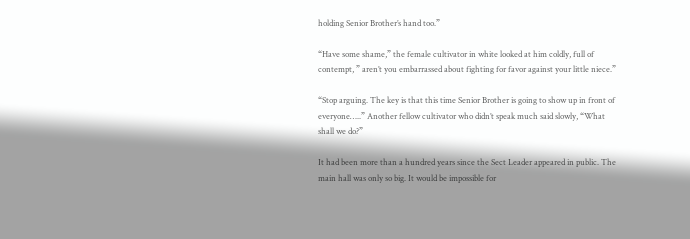holding Senior Brother’s hand too.”

“Have some shame,” the female cultivator in white looked at him coldly, full of contempt, ” aren’t you embarrassed about fighting for favor against your little niece.”

“Stop arguing. The key is that this time Senior Brother is going to show up in front of everyone…..” Another fellow cultivator who didn’t speak much said slowly, “What shall we do?”

It had been more than a hundred years since the Sect Leader appeared in public. The main hall was only so big. It would be impossible for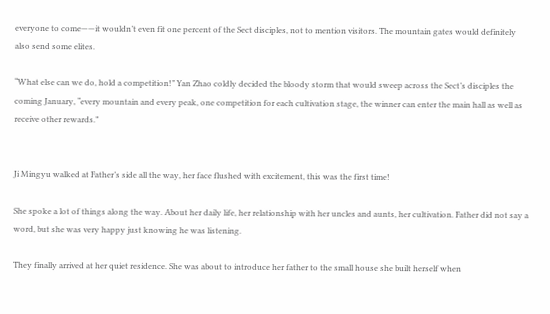everyone to come——it wouldn’t even fit one percent of the Sect disciples, not to mention visitors. The mountain gates would definitely also send some elites.

“What else can we do, hold a competition!” Yan Zhao coldly decided the bloody storm that would sweep across the Sect’s disciples the coming January, “every mountain and every peak, one competition for each cultivation stage, the winner can enter the main hall as well as receive other rewards.”


Ji Mingyu walked at Father’s side all the way, her face flushed with excitement, this was the first time!

She spoke a lot of things along the way. About her daily life, her relationship with her uncles and aunts, her cultivation. Father did not say a word, but she was very happy just knowing he was listening.

They finally arrived at her quiet residence. She was about to introduce her father to the small house she built herself when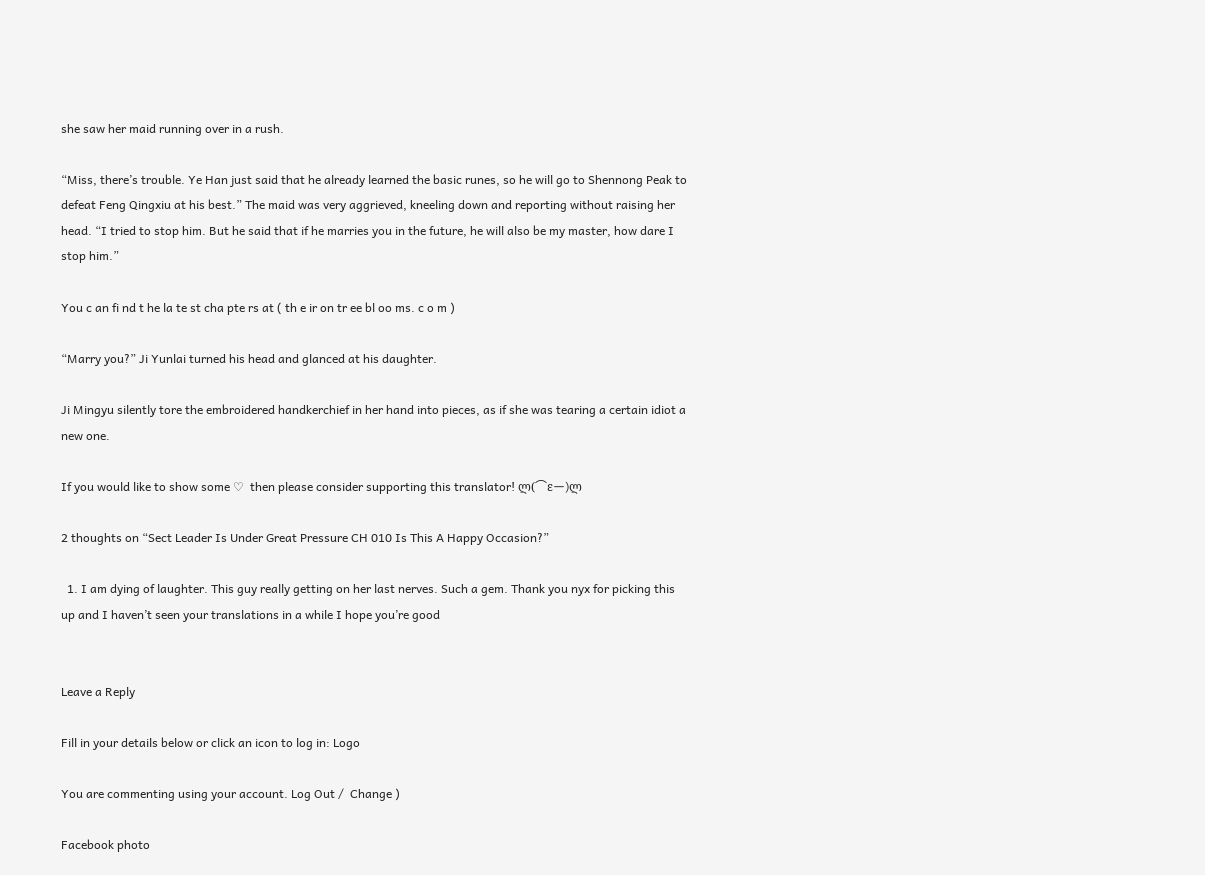she saw her maid running over in a rush.

“Miss, there’s trouble. Ye Han just said that he already learned the basic runes, so he will go to Shennong Peak to defeat Feng Qingxiu at his best.” The maid was very aggrieved, kneeling down and reporting without raising her head. “I tried to stop him. But he said that if he marries you in the future, he will also be my master, how dare I stop him.”

You c an fi nd t he la te st cha pte rs at ( th e ir on tr ee bl oo ms. c o m )

“Marry you?” Ji Yunlai turned his head and glanced at his daughter.

Ji Mingyu silently tore the embroidered handkerchief in her hand into pieces, as if she was tearing a certain idiot a new one.

If you would like to show some ♡  then please consider supporting this translator! ლ(⌒εー)ლ

2 thoughts on “Sect Leader Is Under Great Pressure CH 010 Is This A Happy Occasion?”

  1. I am dying of laughter. This guy really getting on her last nerves. Such a gem. Thank you nyx for picking this up and I haven’t seen your translations in a while I hope you’re good


Leave a Reply

Fill in your details below or click an icon to log in: Logo

You are commenting using your account. Log Out /  Change )

Facebook photo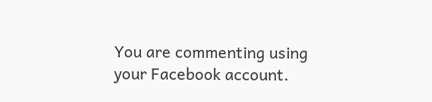You are commenting using your Facebook account.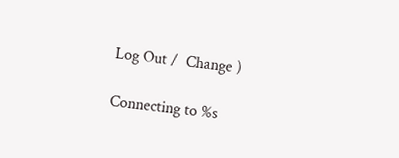Log Out /  Change )

Connecting to %s